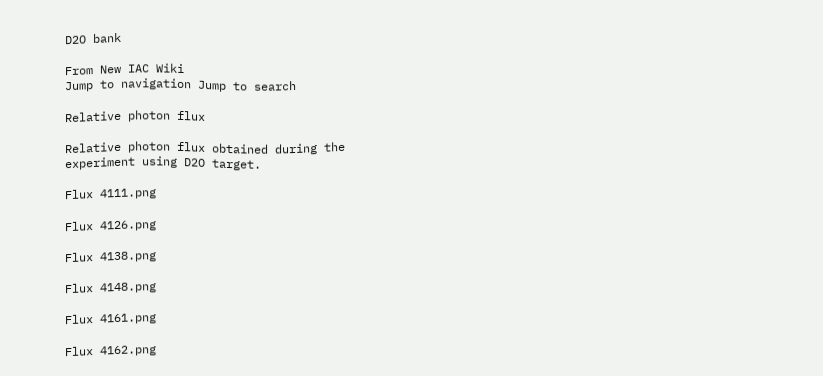D2O bank

From New IAC Wiki
Jump to navigation Jump to search

Relative photon flux

Relative photon flux obtained during the experiment using D2O target.

Flux 4111.png

Flux 4126.png

Flux 4138.png

Flux 4148.png

Flux 4161.png

Flux 4162.png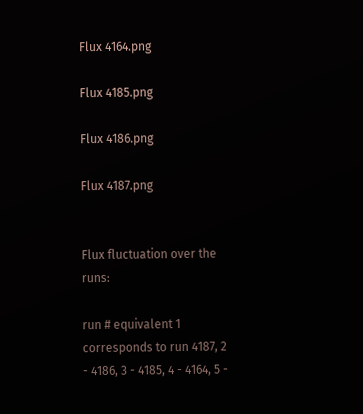Flux 4164.png

Flux 4185.png

Flux 4186.png

Flux 4187.png


Flux fluctuation over the runs:

run # equivalent 1 corresponds to run 4187, 2 - 4186, 3 - 4185, 4 - 4164, 5 -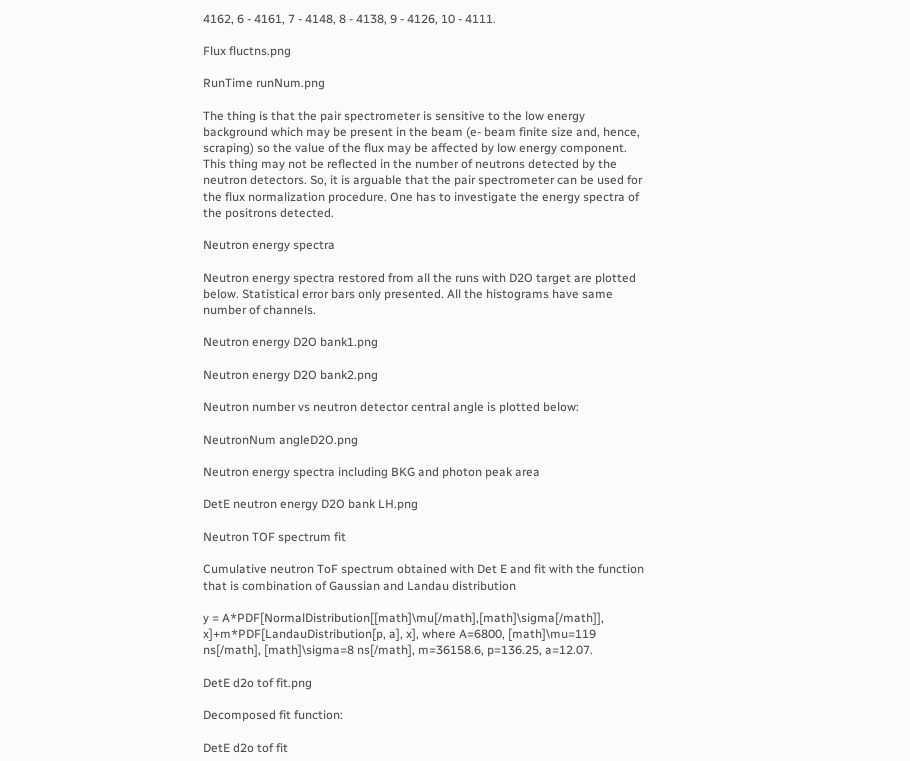4162, 6 - 4161, 7 - 4148, 8 - 4138, 9 - 4126, 10 - 4111.

Flux fluctns.png

RunTime runNum.png

The thing is that the pair spectrometer is sensitive to the low energy background which may be present in the beam (e- beam finite size and, hence, scraping) so the value of the flux may be affected by low energy component. This thing may not be reflected in the number of neutrons detected by the neutron detectors. So, it is arguable that the pair spectrometer can be used for the flux normalization procedure. One has to investigate the energy spectra of the positrons detected.

Neutron energy spectra

Neutron energy spectra restored from all the runs with D2O target are plotted below. Statistical error bars only presented. All the histograms have same number of channels.

Neutron energy D2O bank1.png

Neutron energy D2O bank2.png

Neutron number vs neutron detector central angle is plotted below:

NeutronNum angleD2O.png

Neutron energy spectra including BKG and photon peak area

DetE neutron energy D2O bank LH.png

Neutron TOF spectrum fit

Cumulative neutron ToF spectrum obtained with Det E and fit with the function that is combination of Gaussian and Landau distribution

y = A*PDF[NormalDistribution[[math]\mu[/math],[math]\sigma[/math]], x]+m*PDF[LandauDistribution[p, a], x], where A=6800, [math]\mu=119 ns[/math], [math]\sigma=8 ns[/math], m=36158.6, p=136.25, a=12.07.

DetE d2o tof fit.png

Decomposed fit function:

DetE d2o tof fit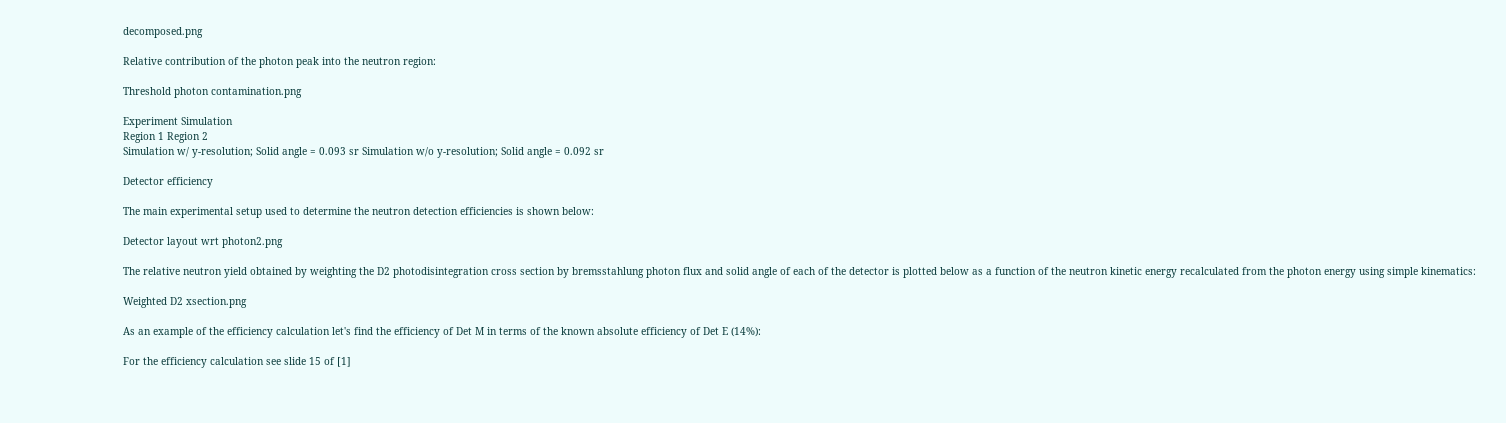decomposed.png

Relative contribution of the photon peak into the neutron region:

Threshold photon contamination.png

Experiment Simulation
Region 1 Region 2
Simulation w/ y-resolution; Solid angle = 0.093 sr Simulation w/o y-resolution; Solid angle = 0.092 sr

Detector efficiency

The main experimental setup used to determine the neutron detection efficiencies is shown below:

Detector layout wrt photon2.png

The relative neutron yield obtained by weighting the D2 photodisintegration cross section by bremsstahlung photon flux and solid angle of each of the detector is plotted below as a function of the neutron kinetic energy recalculated from the photon energy using simple kinematics:

Weighted D2 xsection.png

As an example of the efficiency calculation let's find the efficiency of Det M in terms of the known absolute efficiency of Det E (14%):

For the efficiency calculation see slide 15 of [1]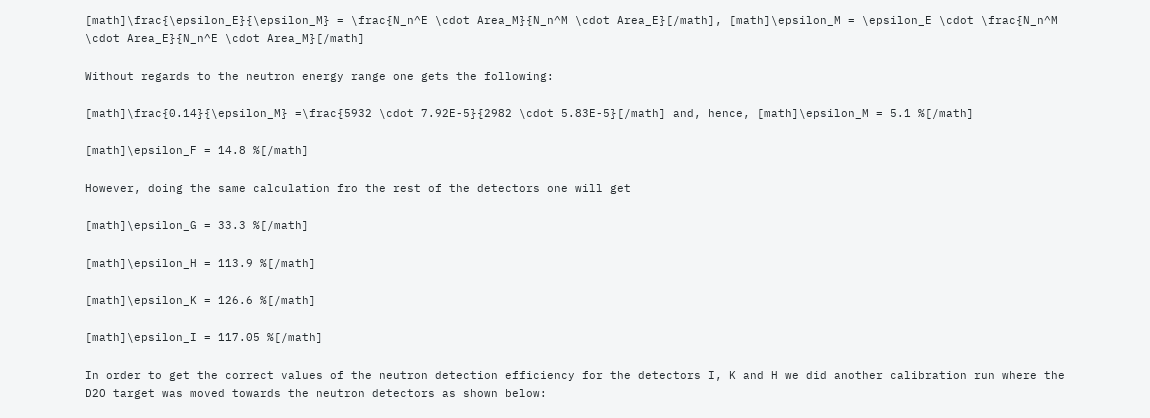[math]\frac{\epsilon_E}{\epsilon_M} = \frac{N_n^E \cdot Area_M}{N_n^M \cdot Area_E}[/math], [math]\epsilon_M = \epsilon_E \cdot \frac{N_n^M \cdot Area_E}{N_n^E \cdot Area_M}[/math]

Without regards to the neutron energy range one gets the following:

[math]\frac{0.14}{\epsilon_M} =\frac{5932 \cdot 7.92E-5}{2982 \cdot 5.83E-5}[/math] and, hence, [math]\epsilon_M = 5.1 %[/math]

[math]\epsilon_F = 14.8 %[/math]

However, doing the same calculation fro the rest of the detectors one will get

[math]\epsilon_G = 33.3 %[/math]

[math]\epsilon_H = 113.9 %[/math]

[math]\epsilon_K = 126.6 %[/math]

[math]\epsilon_I = 117.05 %[/math]

In order to get the correct values of the neutron detection efficiency for the detectors I, K and H we did another calibration run where the D2O target was moved towards the neutron detectors as shown below: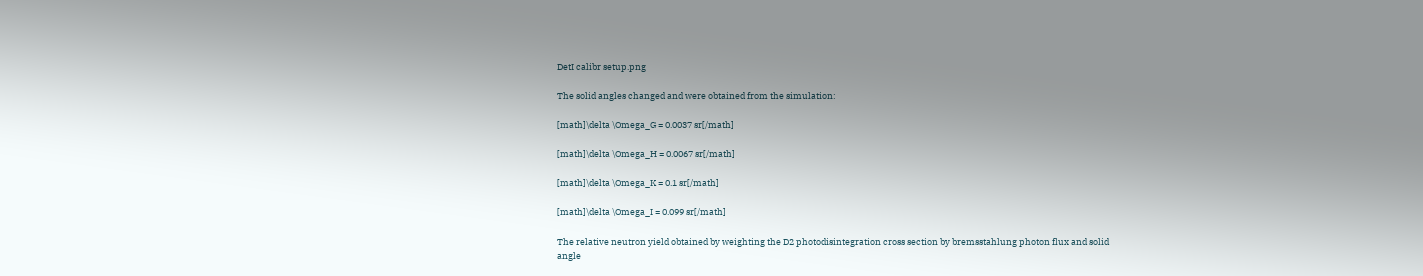DetI calibr setup.png

The solid angles changed and were obtained from the simulation:

[math]\delta \Omega_G = 0.0037 sr[/math]

[math]\delta \Omega_H = 0.0067 sr[/math]

[math]\delta \Omega_K = 0.1 sr[/math]

[math]\delta \Omega_I = 0.099 sr[/math]

The relative neutron yield obtained by weighting the D2 photodisintegration cross section by bremsstahlung photon flux and solid angle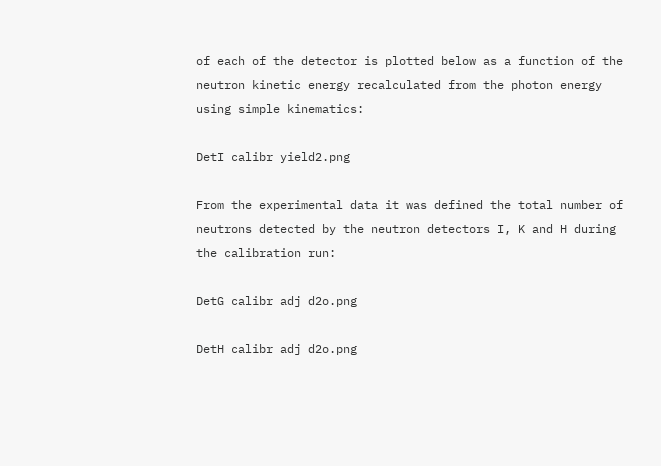of each of the detector is plotted below as a function of the neutron kinetic energy recalculated from the photon energy using simple kinematics:

DetI calibr yield2.png

From the experimental data it was defined the total number of neutrons detected by the neutron detectors I, K and H during the calibration run:

DetG calibr adj d2o.png

DetH calibr adj d2o.png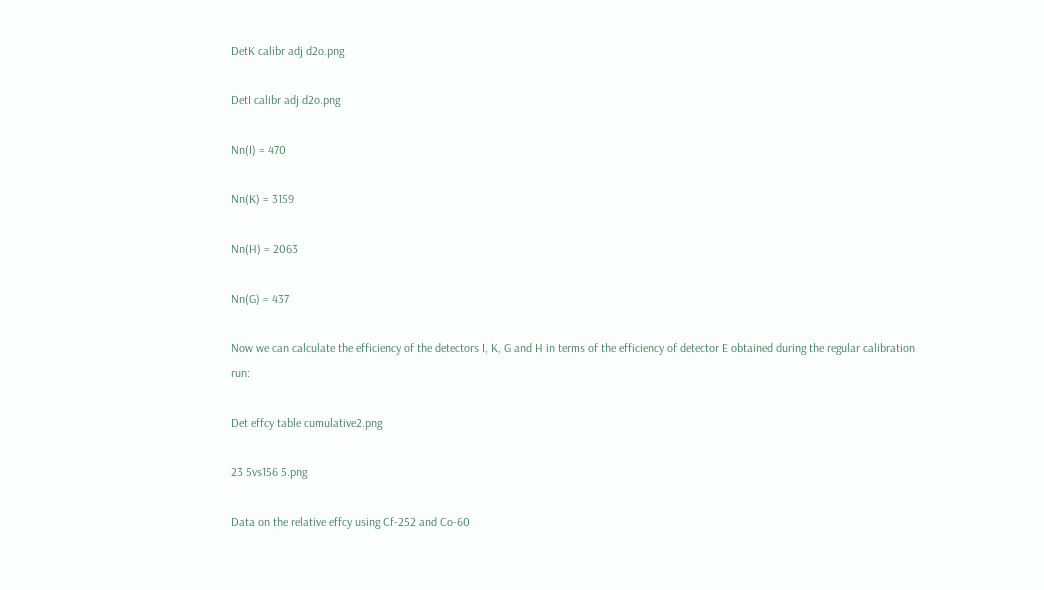DetK calibr adj d2o.png

DetI calibr adj d2o.png

Nn(I) = 470

Nn(K) = 3159

Nn(H) = 2063

Nn(G) = 437

Now we can calculate the efficiency of the detectors I, K, G and H in terms of the efficiency of detector E obtained during the regular calibration run:

Det effcy table cumulative2.png

23 5vs156 5.png

Data on the relative effcy using Cf-252 and Co-60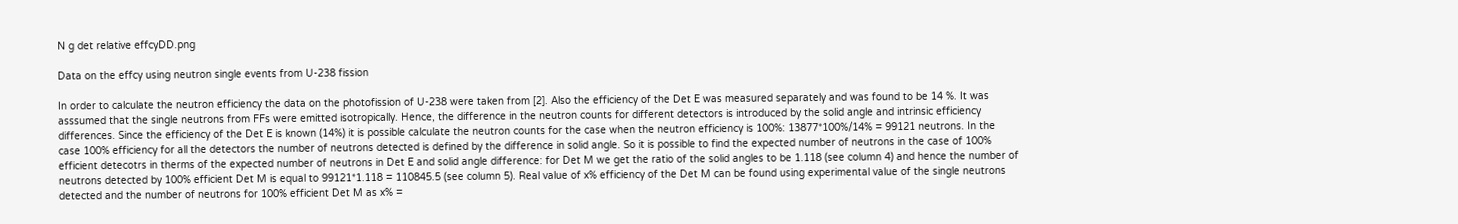N g det relative effcyDD.png

Data on the effcy using neutron single events from U-238 fission

In order to calculate the neutron efficiency the data on the photofission of U-238 were taken from [2]. Also the efficiency of the Det E was measured separately and was found to be 14 %. It was asssumed that the single neutrons from FFs were emitted isotropically. Hence, the difference in the neutron counts for different detectors is introduced by the solid angle and intrinsic efficiency differences. Since the efficiency of the Det E is known (14%) it is possible calculate the neutron counts for the case when the neutron efficiency is 100%: 13877*100%/14% = 99121 neutrons. In the case 100% efficiency for all the detectors the number of neutrons detected is defined by the difference in solid angle. So it is possible to find the expected number of neutrons in the case of 100% efficient detecotrs in therms of the expected number of neutrons in Det E and solid angle difference: for Det M we get the ratio of the solid angles to be 1.118 (see column 4) and hence the number of neutrons detected by 100% efficient Det M is equal to 99121*1.118 = 110845.5 (see column 5). Real value of x% efficiency of the Det M can be found using experimental value of the single neutrons detected and the number of neutrons for 100% efficient Det M as x% =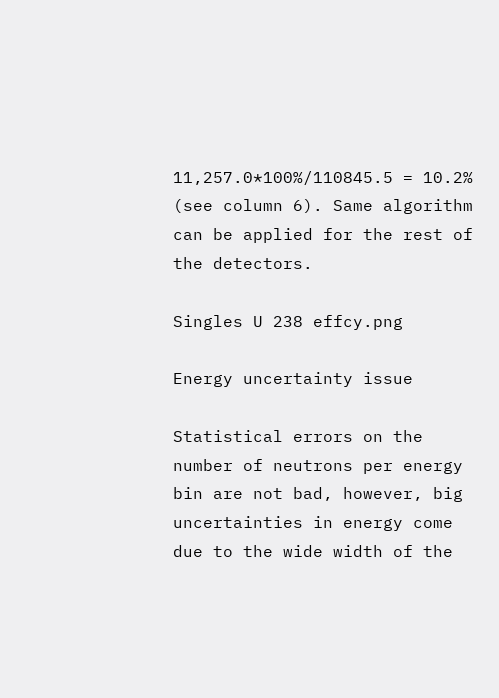11,257.0*100%/110845.5 = 10.2% (see column 6). Same algorithm can be applied for the rest of the detectors.

Singles U 238 effcy.png

Energy uncertainty issue

Statistical errors on the number of neutrons per energy bin are not bad, however, big uncertainties in energy come due to the wide width of the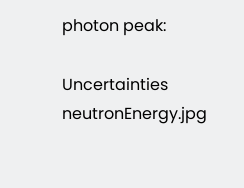photon peak:

Uncertainties neutronEnergy.jpg